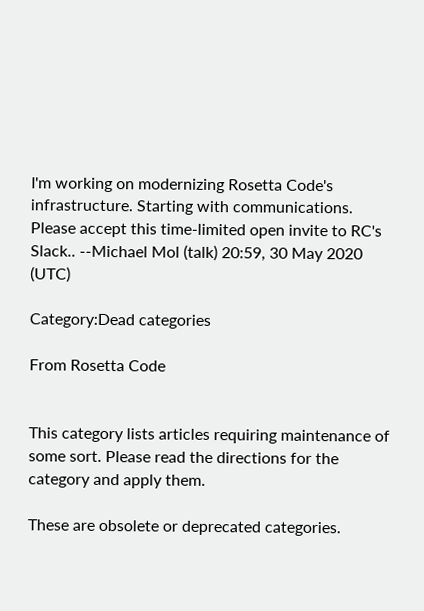I'm working on modernizing Rosetta Code's infrastructure. Starting with communications. Please accept this time-limited open invite to RC's Slack.. --Michael Mol (talk) 20:59, 30 May 2020 (UTC)

Category:Dead categories

From Rosetta Code


This category lists articles requiring maintenance of some sort. Please read the directions for the category and apply them.

These are obsolete or deprecated categories.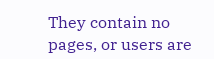They contain no pages, or users are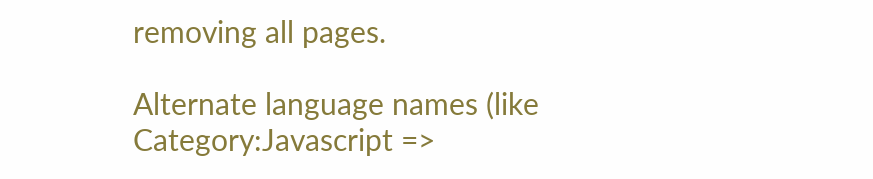removing all pages.

Alternate language names (like Category:Javascript =>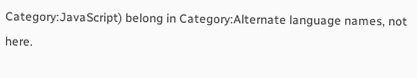Category:JavaScript) belong in Category:Alternate language names, not here.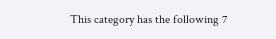This category has the following 7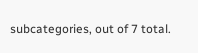subcategories, out of 7 total.